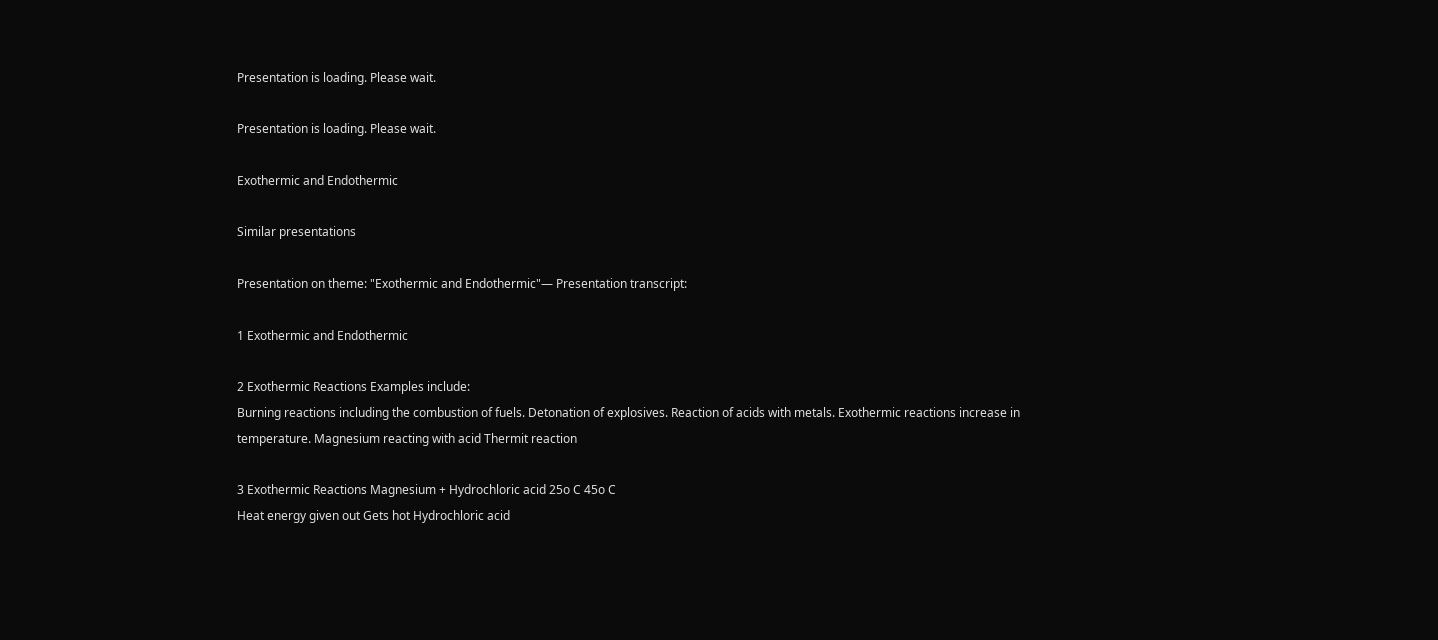Presentation is loading. Please wait.

Presentation is loading. Please wait.

Exothermic and Endothermic

Similar presentations

Presentation on theme: "Exothermic and Endothermic"— Presentation transcript:

1 Exothermic and Endothermic

2 Exothermic Reactions Examples include:
Burning reactions including the combustion of fuels. Detonation of explosives. Reaction of acids with metals. Exothermic reactions increase in temperature. Magnesium reacting with acid Thermit reaction

3 Exothermic Reactions Magnesium + Hydrochloric acid 25o C 45o C
Heat energy given out Gets hot Hydrochloric acid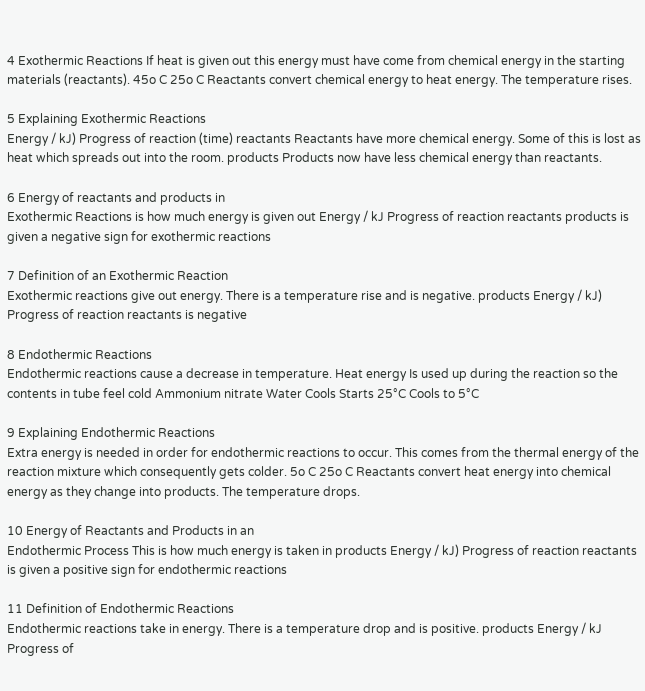4 Exothermic Reactions If heat is given out this energy must have come from chemical energy in the starting materials (reactants). 45o C 25o C Reactants convert chemical energy to heat energy. The temperature rises.

5 Explaining Exothermic Reactions
Energy / kJ) Progress of reaction (time) reactants Reactants have more chemical energy. Some of this is lost as heat which spreads out into the room. products Products now have less chemical energy than reactants.

6 Energy of reactants and products in
Exothermic Reactions is how much energy is given out Energy / kJ Progress of reaction reactants products is given a negative sign for exothermic reactions

7 Definition of an Exothermic Reaction
Exothermic reactions give out energy. There is a temperature rise and is negative. products Energy / kJ) Progress of reaction reactants is negative

8 Endothermic Reactions
Endothermic reactions cause a decrease in temperature. Heat energy Is used up during the reaction so the contents in tube feel cold Ammonium nitrate Water Cools Starts 25°C Cools to 5°C

9 Explaining Endothermic Reactions
Extra energy is needed in order for endothermic reactions to occur. This comes from the thermal energy of the reaction mixture which consequently gets colder. 5o C 25o C Reactants convert heat energy into chemical energy as they change into products. The temperature drops.

10 Energy of Reactants and Products in an
Endothermic Process This is how much energy is taken in products Energy / kJ) Progress of reaction reactants is given a positive sign for endothermic reactions

11 Definition of Endothermic Reactions
Endothermic reactions take in energy. There is a temperature drop and is positive. products Energy / kJ Progress of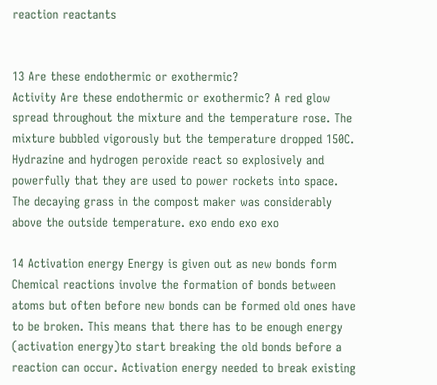reaction reactants


13 Are these endothermic or exothermic?
Activity Are these endothermic or exothermic? A red glow spread throughout the mixture and the temperature rose. The mixture bubbled vigorously but the temperature dropped 150C. Hydrazine and hydrogen peroxide react so explosively and powerfully that they are used to power rockets into space. The decaying grass in the compost maker was considerably above the outside temperature. exo endo exo exo

14 Activation energy Energy is given out as new bonds form Chemical reactions involve the formation of bonds between atoms but often before new bonds can be formed old ones have to be broken. This means that there has to be enough energy (activation energy)to start breaking the old bonds before a reaction can occur. Activation energy needed to break existing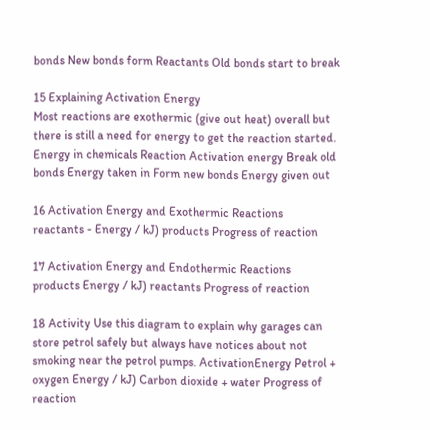bonds New bonds form Reactants Old bonds start to break

15 Explaining Activation Energy
Most reactions are exothermic (give out heat) overall but there is still a need for energy to get the reaction started. Energy in chemicals Reaction Activation energy Break old bonds Energy taken in Form new bonds Energy given out

16 Activation Energy and Exothermic Reactions
reactants - Energy / kJ) products Progress of reaction

17 Activation Energy and Endothermic Reactions
products Energy / kJ) reactants Progress of reaction

18 Activity Use this diagram to explain why garages can store petrol safely but always have notices about not smoking near the petrol pumps. ActivationEnergy Petrol + oxygen Energy / kJ) Carbon dioxide + water Progress of reaction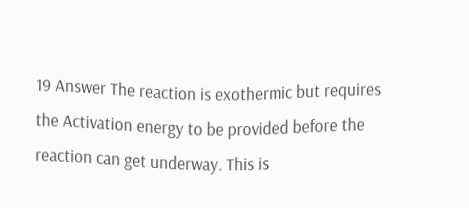19 Answer The reaction is exothermic but requires the Activation energy to be provided before the reaction can get underway. This is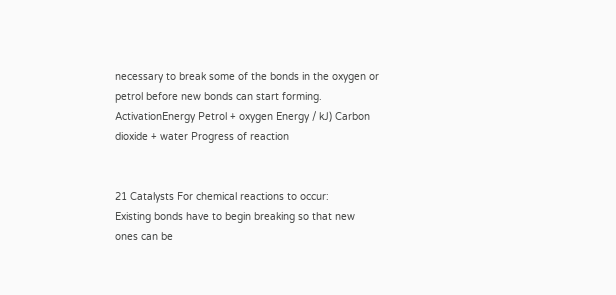necessary to break some of the bonds in the oxygen or petrol before new bonds can start forming. ActivationEnergy Petrol + oxygen Energy / kJ) Carbon dioxide + water Progress of reaction


21 Catalysts For chemical reactions to occur:
Existing bonds have to begin breaking so that new ones can be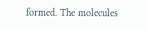formed. The molecules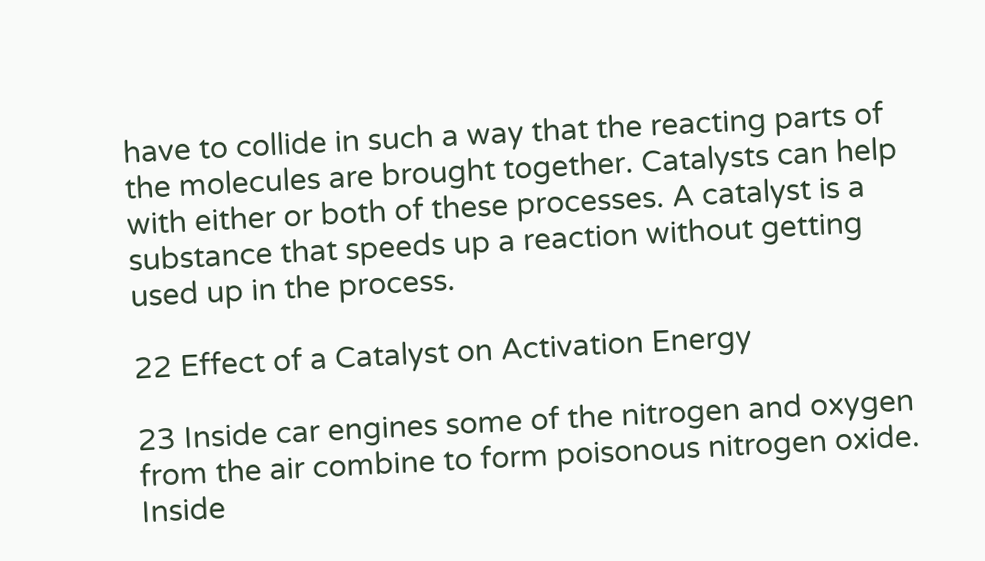have to collide in such a way that the reacting parts of the molecules are brought together. Catalysts can help with either or both of these processes. A catalyst is a substance that speeds up a reaction without getting used up in the process.

22 Effect of a Catalyst on Activation Energy

23 Inside car engines some of the nitrogen and oxygen from the air combine to form poisonous nitrogen oxide. Inside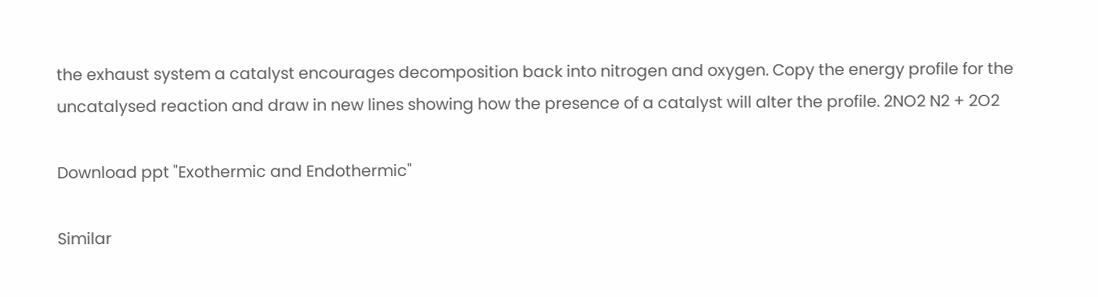the exhaust system a catalyst encourages decomposition back into nitrogen and oxygen. Copy the energy profile for the uncatalysed reaction and draw in new lines showing how the presence of a catalyst will alter the profile. 2NO2 N2 + 2O2

Download ppt "Exothermic and Endothermic"

Similar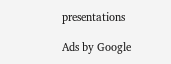presentations

Ads by Google